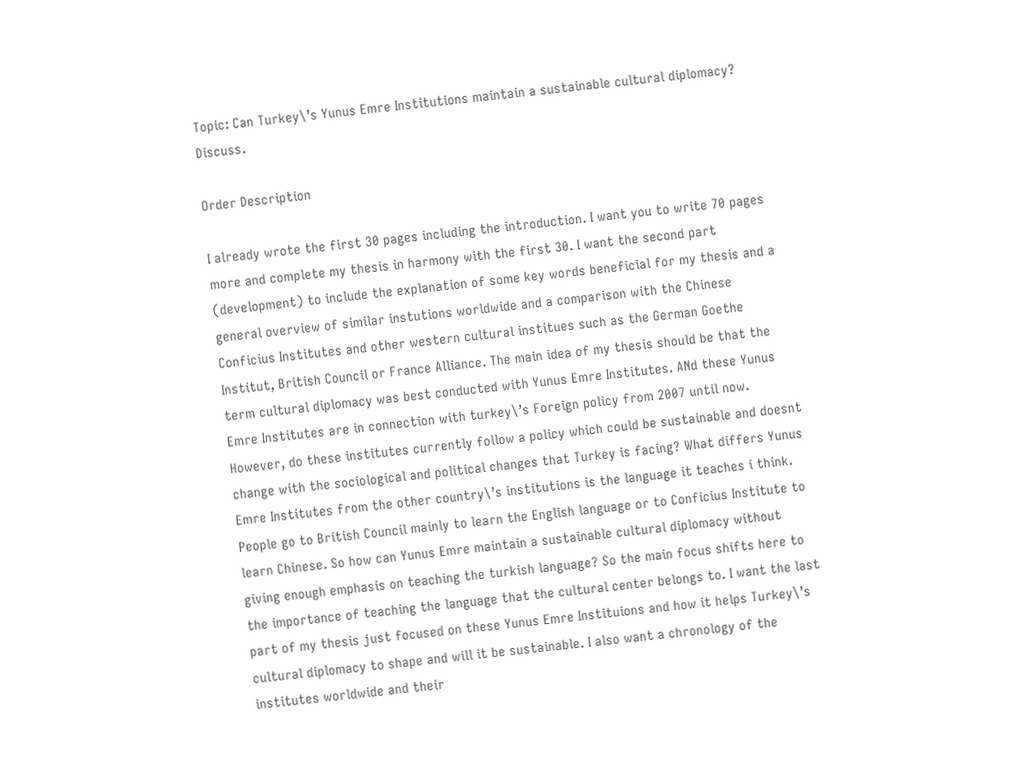Topic: Can Turkey\’s Yunus Emre Institutions maintain a sustainable cultural diplomacy? Discuss.

Order Description

I already wrote the first 30 pages including the introduction. I want you to write 70 pages more and complete my thesis in harmony with the first 30. I want the second part (development) to include the explanation of some key words beneficial for my thesis and a general overview of similar instutions worldwide and a comparison with the Chinese Conficius Institutes and other western cultural institues such as the German Goethe Institut, British Council or France Alliance. The main idea of my thesis should be that the term cultural diplomacy was best conducted with Yunus Emre Institutes. ANd these Yunus Emre Institutes are in connection with turkey\’s Foreign policy from 2007 until now. However, do these institutes currently follow a policy which could be sustainable and doesnt change with the sociological and political changes that Turkey is facing? What differs Yunus Emre Institutes from the other country\’s institutions is the language it teaches i think. People go to British Council mainly to learn the English language or to Conficius Institute to learn Chinese. So how can Yunus Emre maintain a sustainable cultural diplomacy without giving enough emphasis on teaching the turkish language? So the main focus shifts here to the importance of teaching the language that the cultural center belongs to. I want the last part of my thesis just focused on these Yunus Emre Instituions and how it helps Turkey\’s cultural diplomacy to shape and will it be sustainable. I also want a chronology of the institutes worldwide and their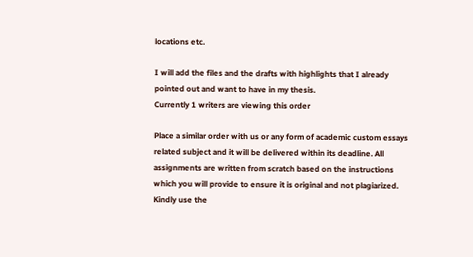locations etc.

I will add the files and the drafts with highlights that I already pointed out and want to have in my thesis.
Currently 1 writers are viewing this order

Place a similar order with us or any form of academic custom essays related subject and it will be delivered within its deadline. All assignments are written from scratch based on the instructions which you will provide to ensure it is original and not plagiarized. Kindly use the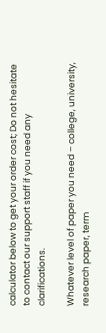calculator below to get your order cost; Do not hesitate to contact our support staff if you need any clarifications.

Whatever level of paper you need – college, university, research paper, term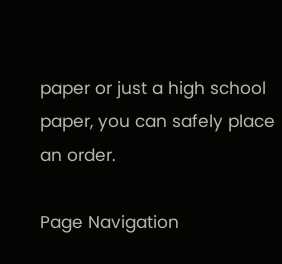paper or just a high school paper, you can safely place an order.

Page Navigation